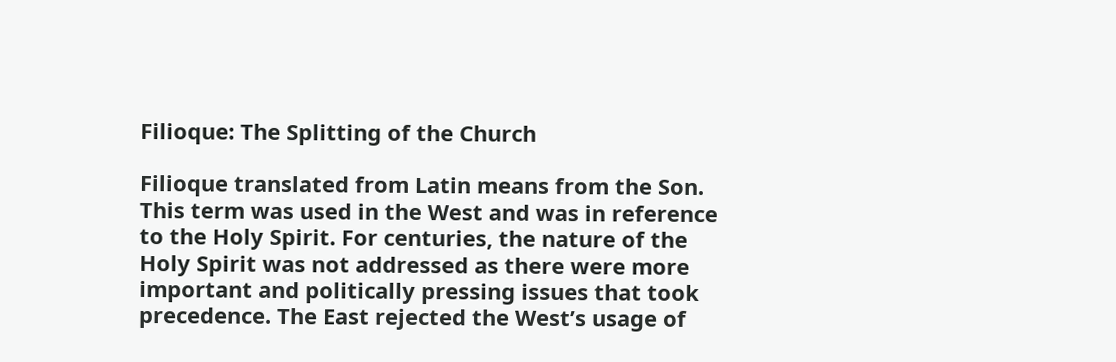Filioque: The Splitting of the Church

Filioque translated from Latin means from the Son. This term was used in the West and was in reference to the Holy Spirit. For centuries, the nature of the Holy Spirit was not addressed as there were more important and politically pressing issues that took precedence. The East rejected the West’s usage of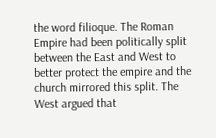the word filioque. The Roman Empire had been politically split between the East and West to better protect the empire and the church mirrored this split. The West argued that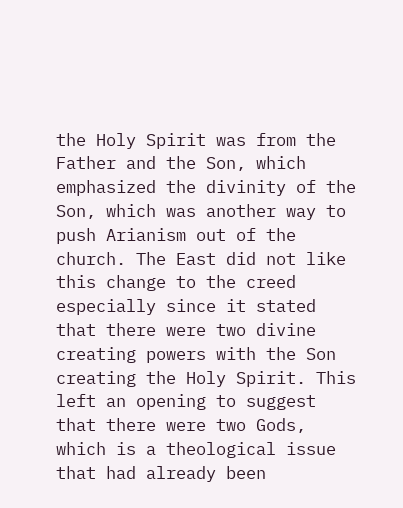the Holy Spirit was from the Father and the Son, which emphasized the divinity of the Son, which was another way to push Arianism out of the church. The East did not like this change to the creed especially since it stated that there were two divine creating powers with the Son creating the Holy Spirit. This left an opening to suggest that there were two Gods, which is a theological issue that had already been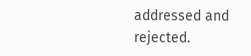addressed and rejected.